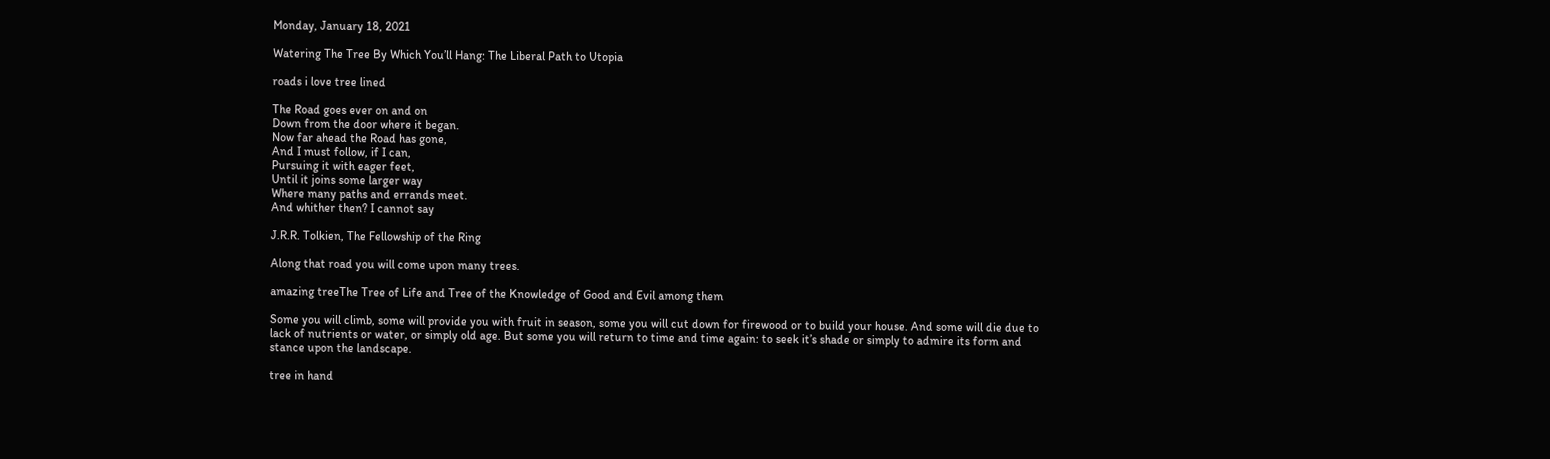Monday, January 18, 2021

Watering The Tree By Which You’ll Hang: The Liberal Path to Utopia

roads i love tree lined

The Road goes ever on and on
Down from the door where it began.
Now far ahead the Road has gone,
And I must follow, if I can,
Pursuing it with eager feet,
Until it joins some larger way
Where many paths and errands meet.
And whither then? I cannot say

J.R.R. Tolkien, The Fellowship of the Ring

Along that road you will come upon many trees.

amazing treeThe Tree of Life and Tree of the Knowledge of Good and Evil among them

Some you will climb, some will provide you with fruit in season, some you will cut down for firewood or to build your house. And some will die due to lack of nutrients or water, or simply old age. But some you will return to time and time again: to seek it’s shade or simply to admire its form and stance upon the landscape.

tree in hand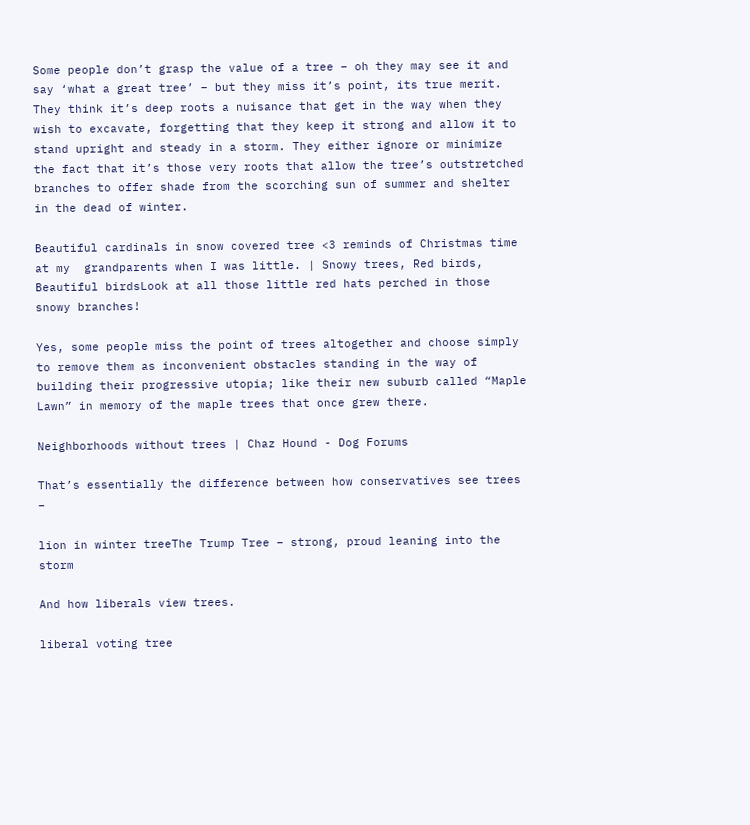Some people don’t grasp the value of a tree – oh they may see it and say ‘what a great tree’ – but they miss it’s point, its true merit. They think it’s deep roots a nuisance that get in the way when they wish to excavate, forgetting that they keep it strong and allow it to stand upright and steady in a storm. They either ignore or minimize the fact that it’s those very roots that allow the tree’s outstretched branches to offer shade from the scorching sun of summer and shelter in the dead of winter.

Beautiful cardinals in snow covered tree <3 reminds of Christmas time at my  grandparents when I was little. | Snowy trees, Red birds, Beautiful birdsLook at all those little red hats perched in those snowy branches!

Yes, some people miss the point of trees altogether and choose simply to remove them as inconvenient obstacles standing in the way of building their progressive utopia; like their new suburb called “Maple Lawn” in memory of the maple trees that once grew there.

Neighborhoods without trees | Chaz Hound - Dog Forums

That’s essentially the difference between how conservatives see trees –

lion in winter treeThe Trump Tree – strong, proud leaning into the storm

And how liberals view trees.

liberal voting tree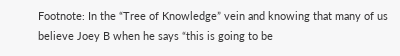Footnote: In the “Tree of Knowledge” vein and knowing that many of us believe Joey B when he says “this is going to be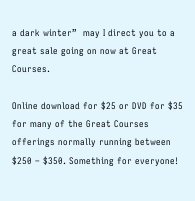a dark winter”  may I direct you to a great sale going on now at Great Courses.

Online download for $25 or DVD for $35 for many of the Great Courses offerings normally running between $250 – $350. Something for everyone!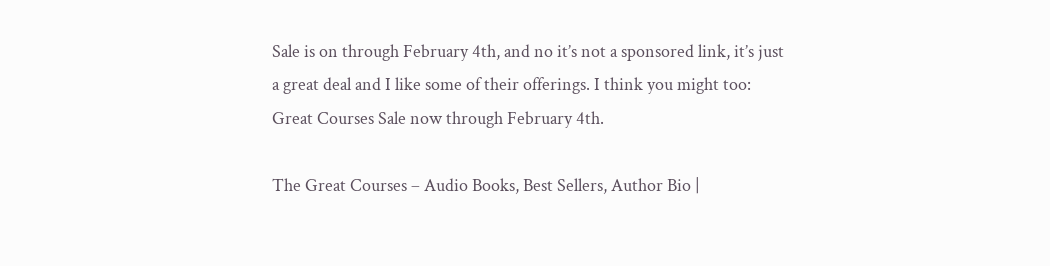Sale is on through February 4th, and no it’s not a sponsored link, it’s just a great deal and I like some of their offerings. I think you might too: Great Courses Sale now through February 4th.

The Great Courses – Audio Books, Best Sellers, Author Bio |